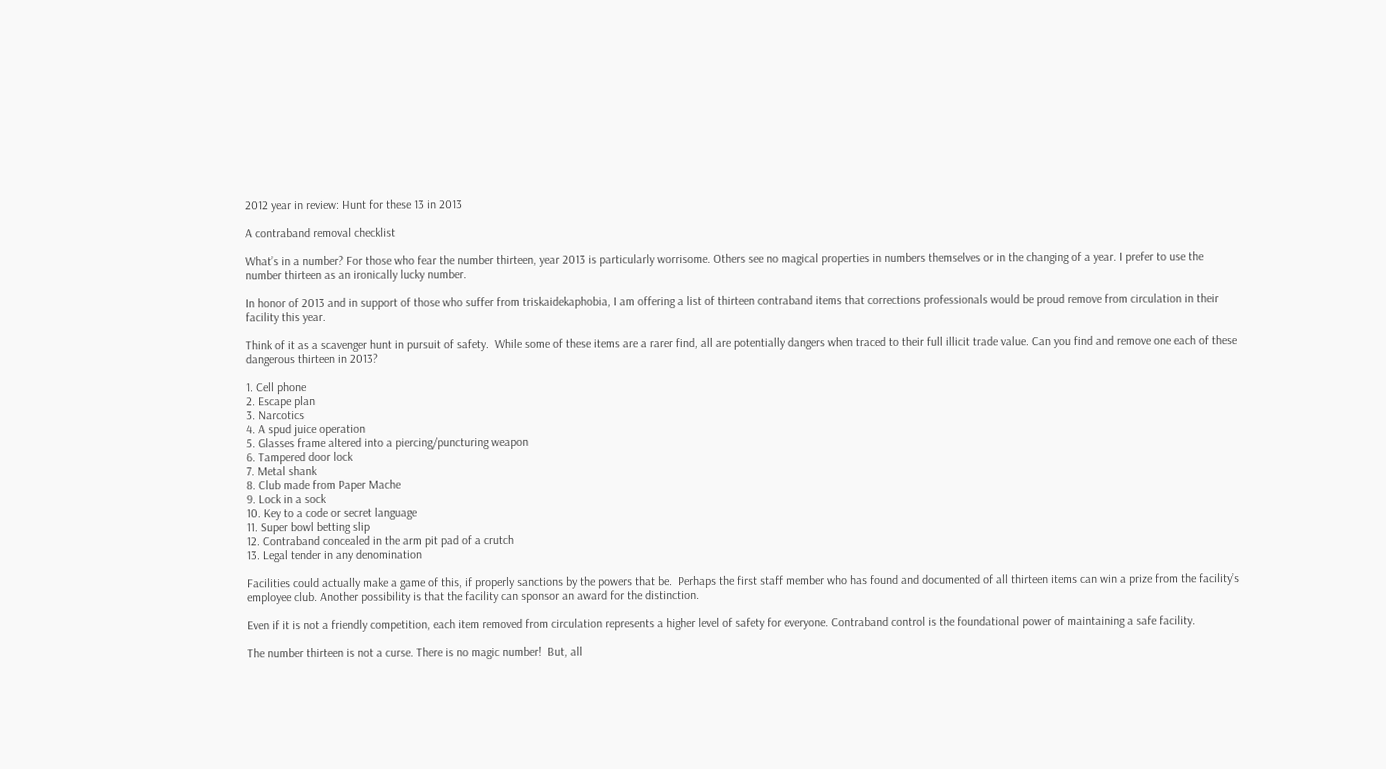2012 year in review: Hunt for these 13 in 2013

A contraband removal checklist

What’s in a number? For those who fear the number thirteen, year 2013 is particularly worrisome. Others see no magical properties in numbers themselves or in the changing of a year. I prefer to use the number thirteen as an ironically lucky number.

In honor of 2013 and in support of those who suffer from triskaidekaphobia, I am offering a list of thirteen contraband items that corrections professionals would be proud remove from circulation in their facility this year.

Think of it as a scavenger hunt in pursuit of safety.  While some of these items are a rarer find, all are potentially dangers when traced to their full illicit trade value. Can you find and remove one each of these dangerous thirteen in 2013?

1. Cell phone
2. Escape plan
3. Narcotics
4. A spud juice operation
5. Glasses frame altered into a piercing/puncturing weapon
6. Tampered door lock
7. Metal shank
8. Club made from Paper Mache
9. Lock in a sock
10. Key to a code or secret language
11. Super bowl betting slip
12. Contraband concealed in the arm pit pad of a crutch
13. Legal tender in any denomination

Facilities could actually make a game of this, if properly sanctions by the powers that be.  Perhaps the first staff member who has found and documented of all thirteen items can win a prize from the facility’s employee club. Another possibility is that the facility can sponsor an award for the distinction.

Even if it is not a friendly competition, each item removed from circulation represents a higher level of safety for everyone. Contraband control is the foundational power of maintaining a safe facility.

The number thirteen is not a curse. There is no magic number!  But, all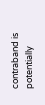contraband is potentially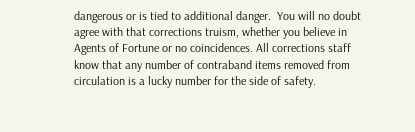dangerous or is tied to additional danger.  You will no doubt agree with that corrections truism, whether you believe in Agents of Fortune or no coincidences. All corrections staff know that any number of contraband items removed from circulation is a lucky number for the side of safety.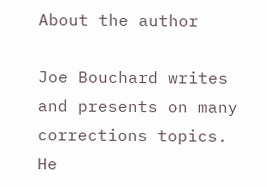About the author

Joe Bouchard writes and presents on many corrections topics. He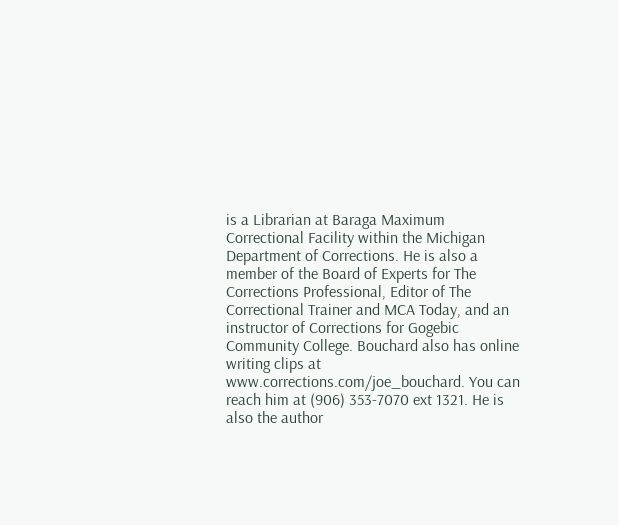is a Librarian at Baraga Maximum Correctional Facility within the Michigan Department of Corrections. He is also a member of the Board of Experts for The Corrections Professional, Editor of The Correctional Trainer and MCA Today, and an instructor of Corrections for Gogebic Community College. Bouchard also has online writing clips at www.corrections.com/joe_bouchard. You can reach him at (906) 353-7070 ext 1321. He is also the author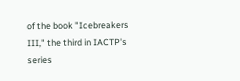of the book "Icebreakers III," the third in IACTP's series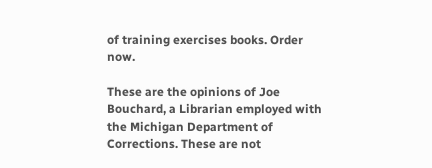of training exercises books. Order now.

These are the opinions of Joe Bouchard, a Librarian employed with the Michigan Department of Corrections. These are not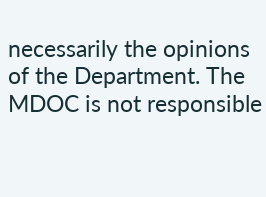necessarily the opinions of the Department. The MDOC is not responsible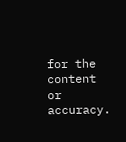for the content or accuracy.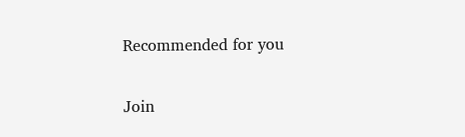Recommended for you

Join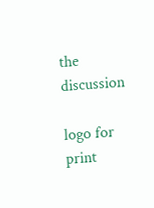the discussion

logo for print